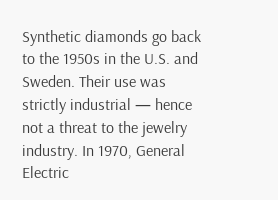Synthetic diamonds go back to the 1950s in the U.S. and Sweden. Their use was strictly industrial — hence not a threat to the jewelry industry. In 1970, General Electric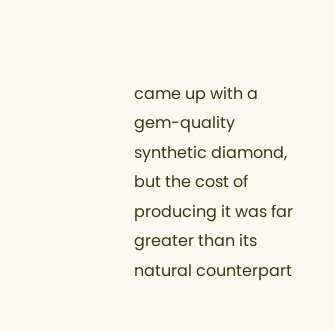came up with a gem-quality synthetic diamond, but the cost of producing it was far greater than its natural counterpart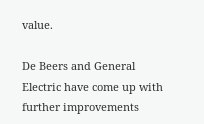value.

De Beers and General Electric have come up with further improvements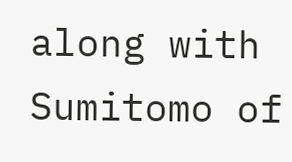along with Sumitomo of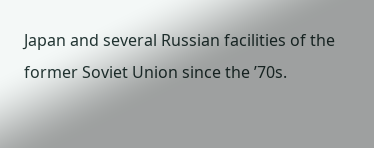Japan and several Russian facilities of the former Soviet Union since the ’70s.